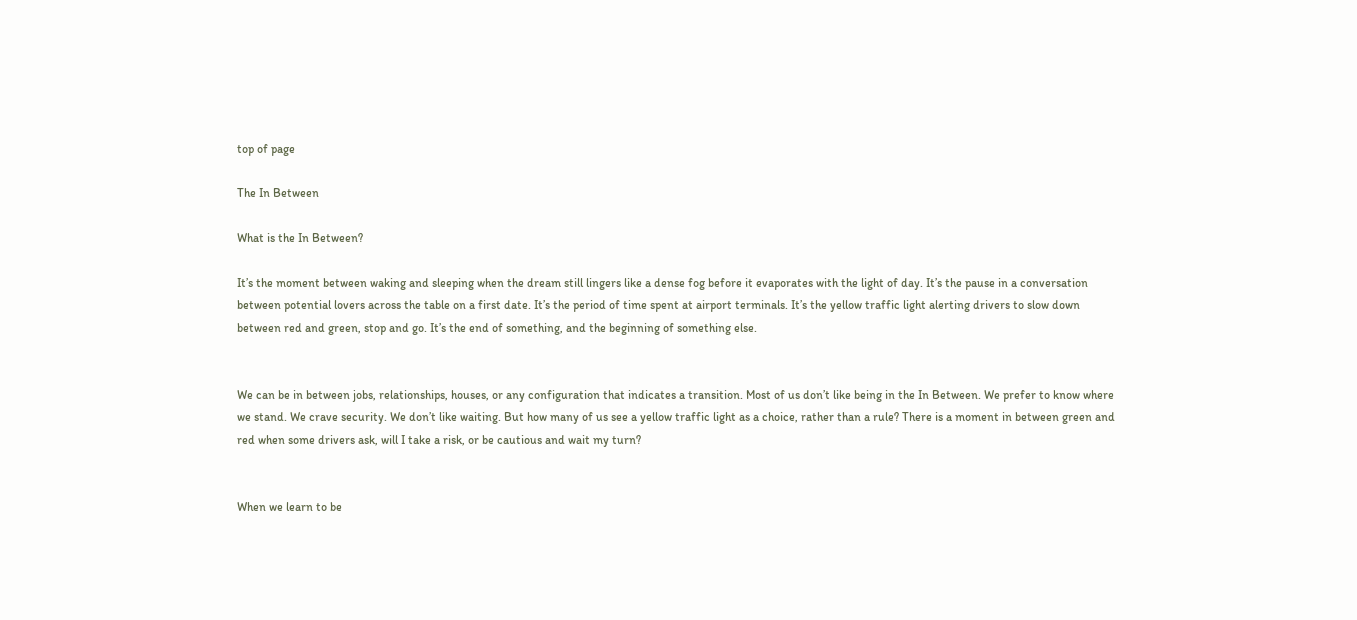top of page

The In Between

What is the In Between?

It’s the moment between waking and sleeping when the dream still lingers like a dense fog before it evaporates with the light of day. It’s the pause in a conversation between potential lovers across the table on a first date. It’s the period of time spent at airport terminals. It’s the yellow traffic light alerting drivers to slow down between red and green, stop and go. It’s the end of something, and the beginning of something else.


We can be in between jobs, relationships, houses, or any configuration that indicates a transition. Most of us don’t like being in the In Between. We prefer to know where we stand. We crave security. We don’t like waiting. But how many of us see a yellow traffic light as a choice, rather than a rule? There is a moment in between green and red when some drivers ask, will I take a risk, or be cautious and wait my turn?


When we learn to be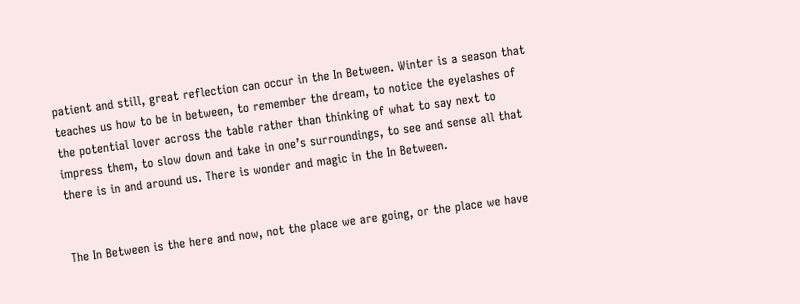patient and still, great reflection can occur in the In Between. Winter is a season that teaches us how to be in between, to remember the dream, to notice the eyelashes of the potential lover across the table rather than thinking of what to say next to impress them, to slow down and take in one’s surroundings, to see and sense all that there is in and around us. There is wonder and magic in the In Between.


The In Between is the here and now, not the place we are going, or the place we have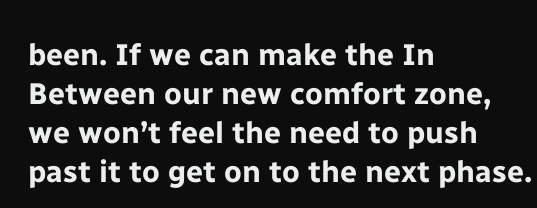been. If we can make the In Between our new comfort zone, we won’t feel the need to push past it to get on to the next phase.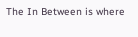The In Between is where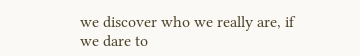we discover who we really are, if we dare to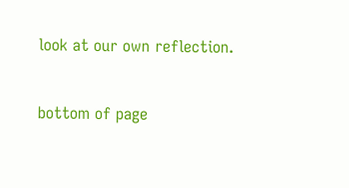look at our own reflection.


bottom of page